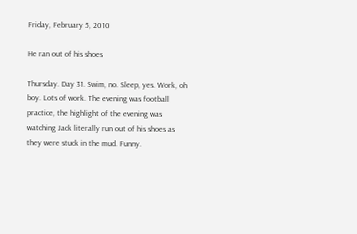Friday, February 5, 2010

He ran out of his shoes

Thursday. Day 31. Swim, no. Sleep, yes. Work, oh boy. Lots of work. The evening was football practice, the highlight of the evening was watching Jack literally run out of his shoes as they were stuck in the mud. Funny.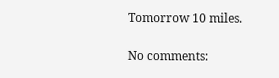Tomorrow 10 miles.

No comments: